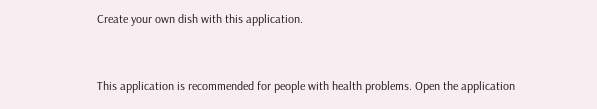Create your own dish with this application.


This application is recommended for people with health problems. Open the application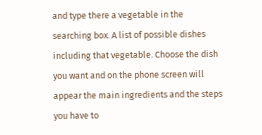and type there a vegetable in the searching box. A list of possible dishes including that vegetable. Choose the dish you want and on the phone screen will appear the main ingredients and the steps you have to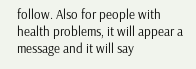follow. Also for people with health problems, it will appear a message and it will say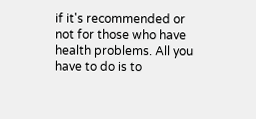if it's recommended or not for those who have health problems. All you have to do is to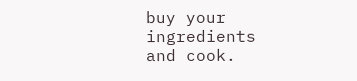buy your ingredients and cook.